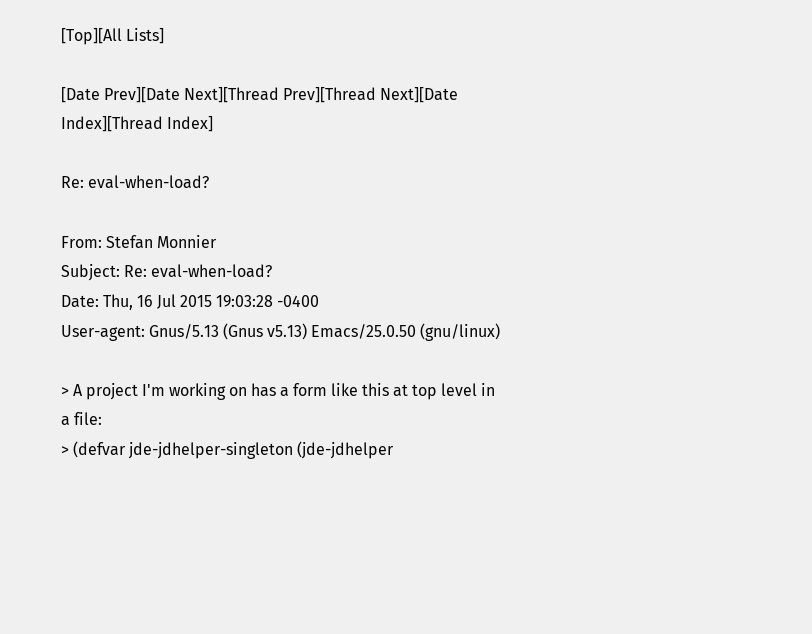[Top][All Lists]

[Date Prev][Date Next][Thread Prev][Thread Next][Date Index][Thread Index]

Re: eval-when-load?

From: Stefan Monnier
Subject: Re: eval-when-load?
Date: Thu, 16 Jul 2015 19:03:28 -0400
User-agent: Gnus/5.13 (Gnus v5.13) Emacs/25.0.50 (gnu/linux)

> A project I'm working on has a form like this at top level in a file:
> (defvar jde-jdhelper-singleton (jde-jdhelper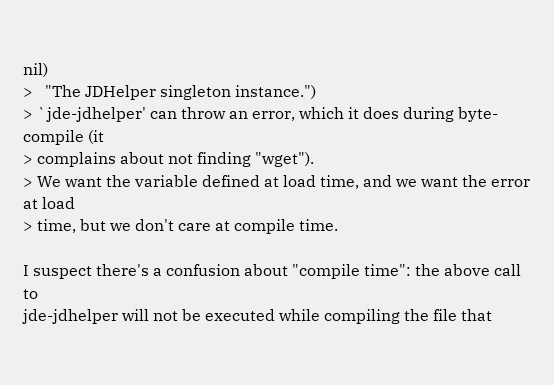nil)
>   "The JDHelper singleton instance.")
> `jde-jdhelper' can throw an error, which it does during byte-compile (it
> complains about not finding "wget").
> We want the variable defined at load time, and we want the error at load
> time, but we don't care at compile time.

I suspect there's a confusion about "compile time": the above call to
jde-jdhelper will not be executed while compiling the file that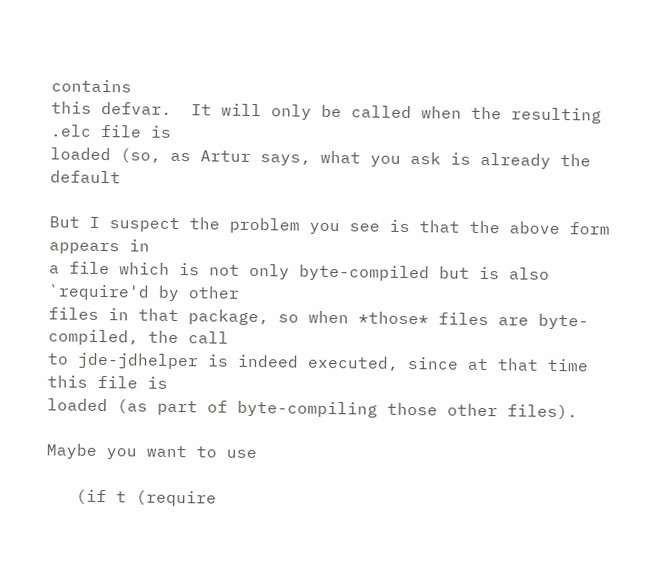contains
this defvar.  It will only be called when the resulting .elc file is
loaded (so, as Artur says, what you ask is already the default

But I suspect the problem you see is that the above form appears in
a file which is not only byte-compiled but is also `require'd by other
files in that package, so when *those* files are byte-compiled, the call
to jde-jdhelper is indeed executed, since at that time this file is
loaded (as part of byte-compiling those other files).

Maybe you want to use

   (if t (require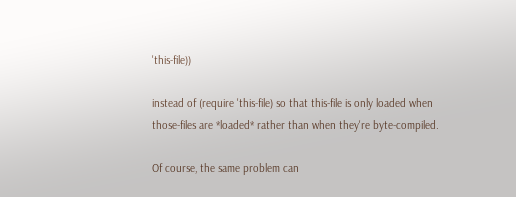'this-file))

instead of (require 'this-file) so that this-file is only loaded when
those-files are *loaded* rather than when they're byte-compiled.

Of course, the same problem can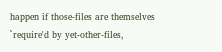happen if those-files are themselves
`require'd by yet-other-files,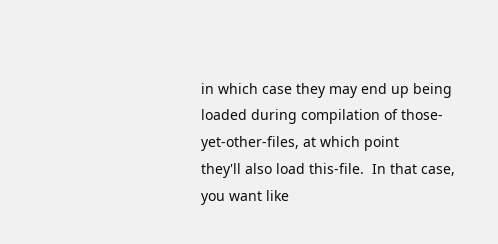in which case they may end up being
loaded during compilation of those-yet-other-files, at which point
they'll also load this-file.  In that case, you want like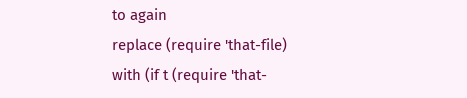to again
replace (require 'that-file) with (if t (require 'that-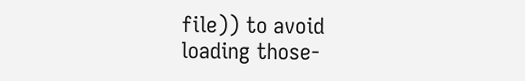file)) to avoid
loading those-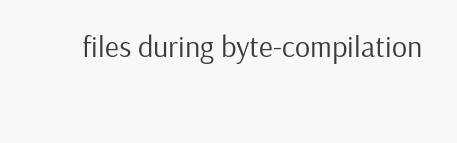files during byte-compilation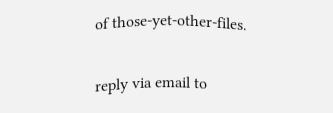of those-yet-other-files.


reply via email to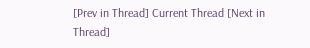[Prev in Thread] Current Thread [Next in Thread]